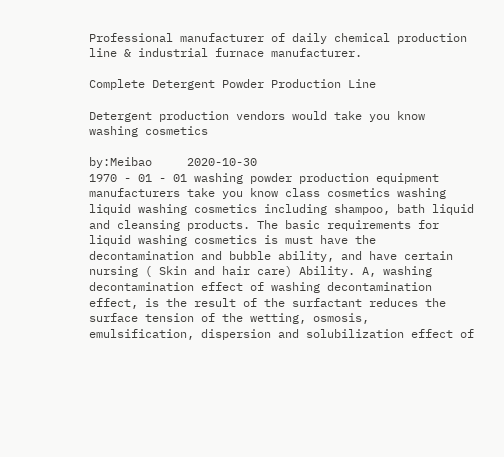Professional manufacturer of daily chemical production line & industrial furnace manufacturer.

Complete Detergent Powder Production Line

Detergent production vendors would take you know washing cosmetics

by:Meibao     2020-10-30
1970 - 01 - 01 washing powder production equipment manufacturers take you know class cosmetics washing liquid washing cosmetics including shampoo, bath liquid and cleansing products. The basic requirements for liquid washing cosmetics is must have the decontamination and bubble ability, and have certain nursing ( Skin and hair care) Ability. A, washing decontamination effect of washing decontamination effect, is the result of the surfactant reduces the surface tension of the wetting, osmosis, emulsification, dispersion and solubilization effect of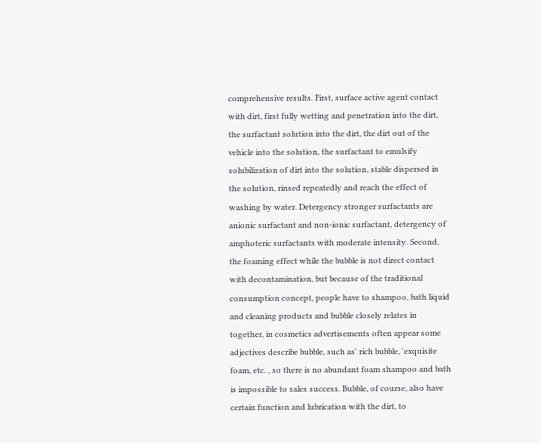comprehensive results. First, surface active agent contact with dirt, first fully wetting and penetration into the dirt, the surfactant solution into the dirt, the dirt out of the vehicle into the solution, the surfactant to emulsify solubilization of dirt into the solution, stable dispersed in the solution, rinsed repeatedly and reach the effect of washing by water. Detergency stronger surfactants are anionic surfactant and non-ionic surfactant, detergency of amphoteric surfactants with moderate intensity. Second, the foaming effect while the bubble is not direct contact with decontamination, but because of the traditional consumption concept, people have to shampoo, bath liquid and cleaning products and bubble closely relates in together, in cosmetics advertisements often appear some adjectives describe bubble, such as' rich bubble, 'exquisite foam, etc. , so there is no abundant foam shampoo and bath is impossible to sales success. Bubble, of course, also have certain function and lubrication with the dirt, to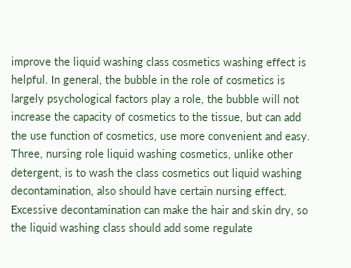improve the liquid washing class cosmetics washing effect is helpful. In general, the bubble in the role of cosmetics is largely psychological factors play a role, the bubble will not increase the capacity of cosmetics to the tissue, but can add the use function of cosmetics, use more convenient and easy. Three, nursing role liquid washing cosmetics, unlike other detergent, is to wash the class cosmetics out liquid washing decontamination, also should have certain nursing effect. Excessive decontamination can make the hair and skin dry, so the liquid washing class should add some regulate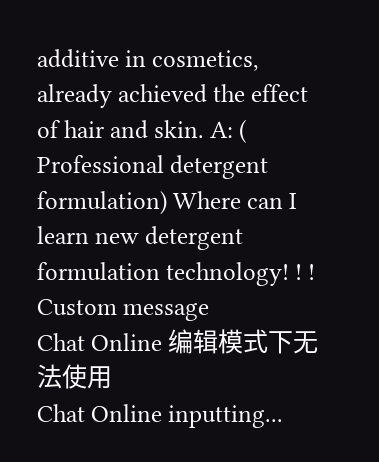additive in cosmetics, already achieved the effect of hair and skin. A: ( Professional detergent formulation) Where can I learn new detergent formulation technology! ! !
Custom message
Chat Online 编辑模式下无法使用
Chat Online inputting...